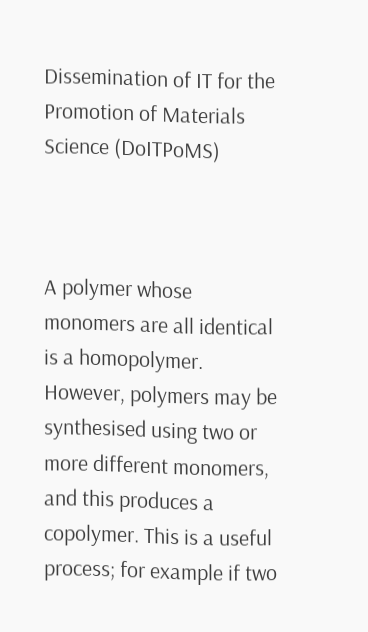Dissemination of IT for the Promotion of Materials Science (DoITPoMS)



A polymer whose monomers are all identical is a homopolymer. However, polymers may be synthesised using two or more different monomers, and this produces a copolymer. This is a useful process; for example if two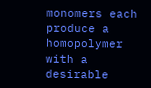monomers each produce a homopolymer with a desirable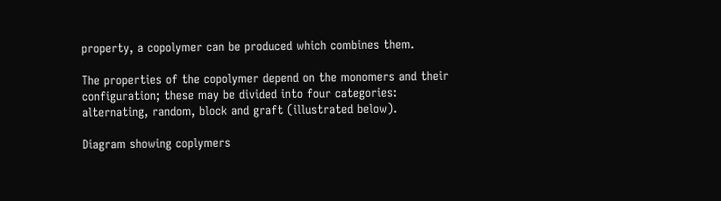property, a copolymer can be produced which combines them.

The properties of the copolymer depend on the monomers and their configuration; these may be divided into four categories: alternating, random, block and graft (illustrated below).

Diagram showing coplymers